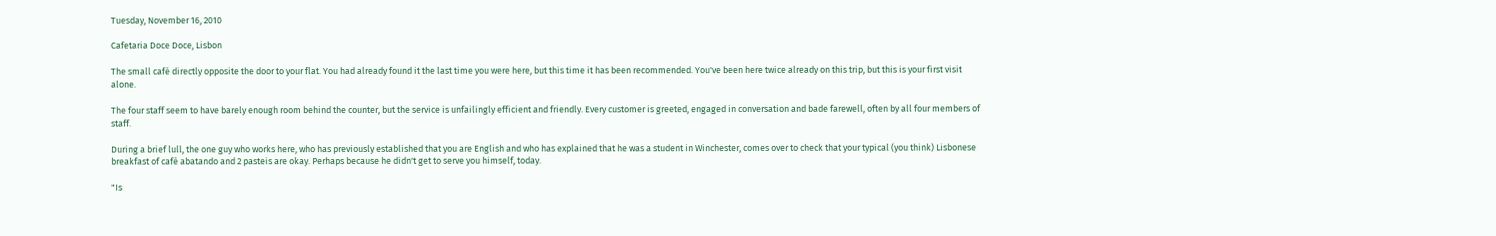Tuesday, November 16, 2010

Cafetaria Doce Doce, Lisbon

The small café directly opposite the door to your flat. You had already found it the last time you were here, but this time it has been recommended. You've been here twice already on this trip, but this is your first visit alone.

The four staff seem to have barely enough room behind the counter, but the service is unfailingly efficient and friendly. Every customer is greeted, engaged in conversation and bade farewell, often by all four members of staff.

During a brief lull, the one guy who works here, who has previously established that you are English and who has explained that he was a student in Winchester, comes over to check that your typical (you think) Lisbonese breakfast of café abatando and 2 pasteis are okay. Perhaps because he didn't get to serve you himself, today.

"Is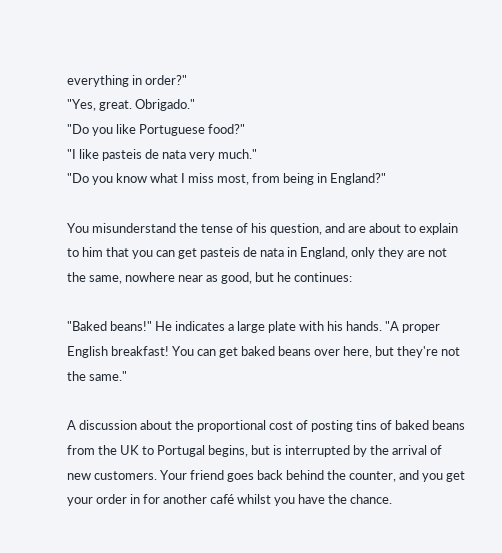everything in order?"
"Yes, great. Obrigado."
"Do you like Portuguese food?"
"I like pasteis de nata very much."
"Do you know what I miss most, from being in England?"

You misunderstand the tense of his question, and are about to explain to him that you can get pasteis de nata in England, only they are not the same, nowhere near as good, but he continues:

"Baked beans!" He indicates a large plate with his hands. "A proper English breakfast! You can get baked beans over here, but they're not the same."

A discussion about the proportional cost of posting tins of baked beans from the UK to Portugal begins, but is interrupted by the arrival of new customers. Your friend goes back behind the counter, and you get your order in for another café whilst you have the chance.